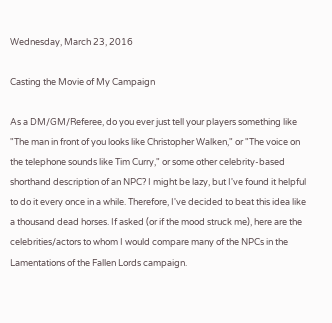Wednesday, March 23, 2016

Casting the Movie of My Campaign

As a DM/GM/Referee, do you ever just tell your players something like "The man in front of you looks like Christopher Walken," or "The voice on the telephone sounds like Tim Curry," or some other celebrity-based shorthand description of an NPC? I might be lazy, but I've found it helpful to do it every once in a while. Therefore, I've decided to beat this idea like a thousand dead horses. If asked (or if the mood struck me), here are the celebrities/actors to whom I would compare many of the NPCs in the Lamentations of the Fallen Lords campaign.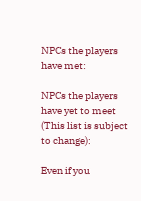NPCs the players have met:

NPCs the players have yet to meet (This list is subject to change):

Even if you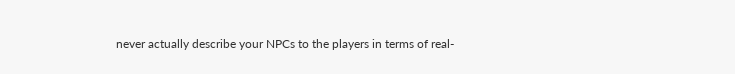never actually describe your NPCs to the players in terms of real-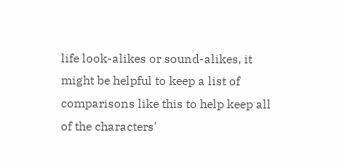life look-alikes or sound-alikes, it might be helpful to keep a list of comparisons like this to help keep all of the characters'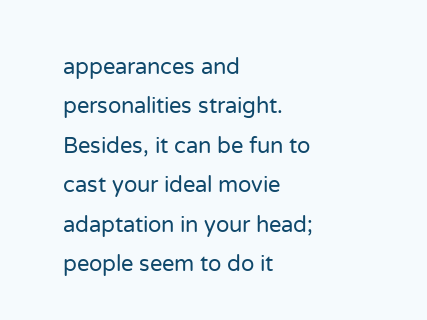appearances and personalities straight. Besides, it can be fun to cast your ideal movie adaptation in your head; people seem to do it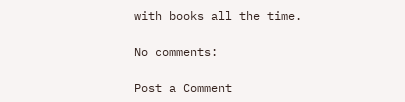with books all the time.

No comments:

Post a Comment